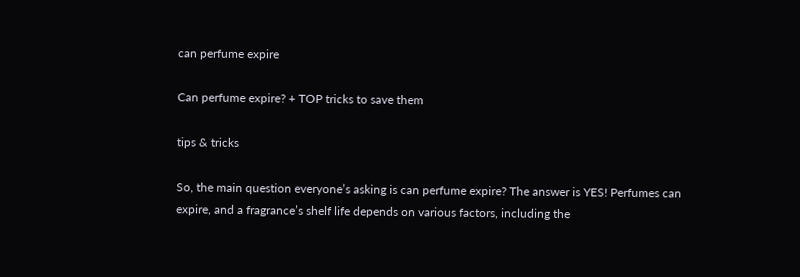can perfume expire

Can perfume expire? + TOP tricks to save them

tips & tricks

So, the main question everyone’s asking is can perfume expire? The answer is YES! Perfumes can expire, and a fragrance’s shelf life depends on various factors, including the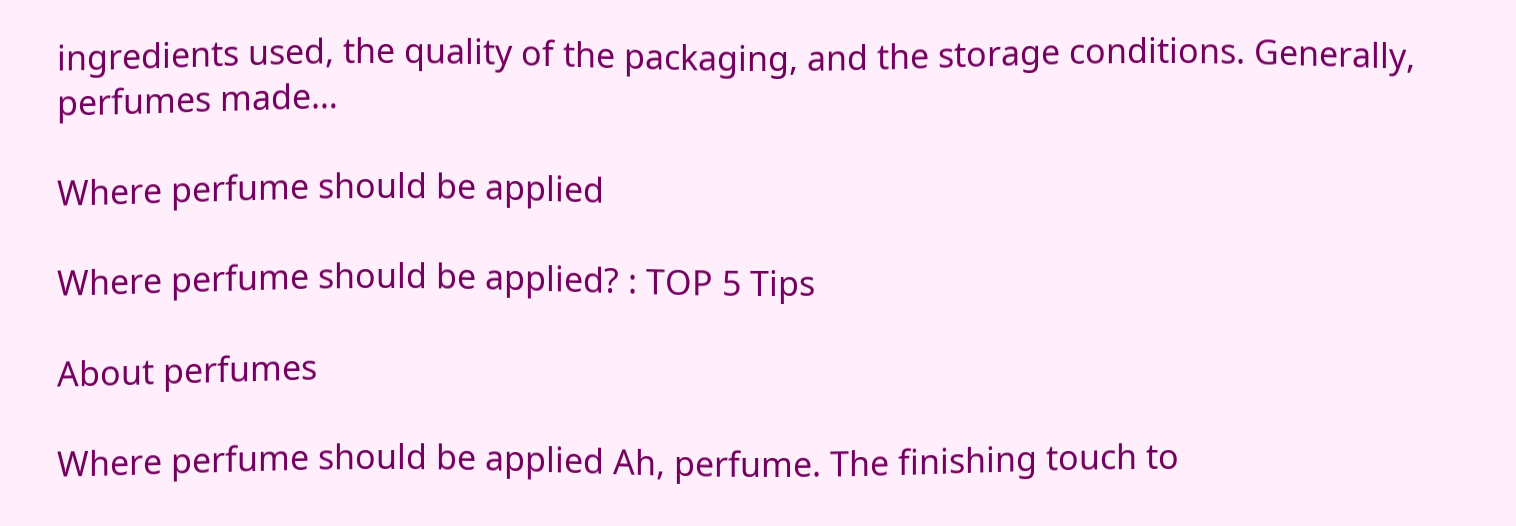ingredients used, the quality of the packaging, and the storage conditions. Generally, perfumes made…

Where perfume should be applied

Where perfume should be applied? : TOP 5 Tips

About perfumes

Where perfume should be applied Ah, perfume. The finishing touch to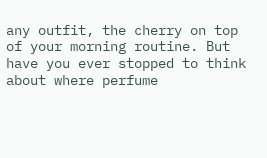any outfit, the cherry on top of your morning routine. But have you ever stopped to think about where perfume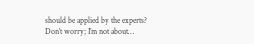should be applied by the experts? Don’t worry; I’m not about…